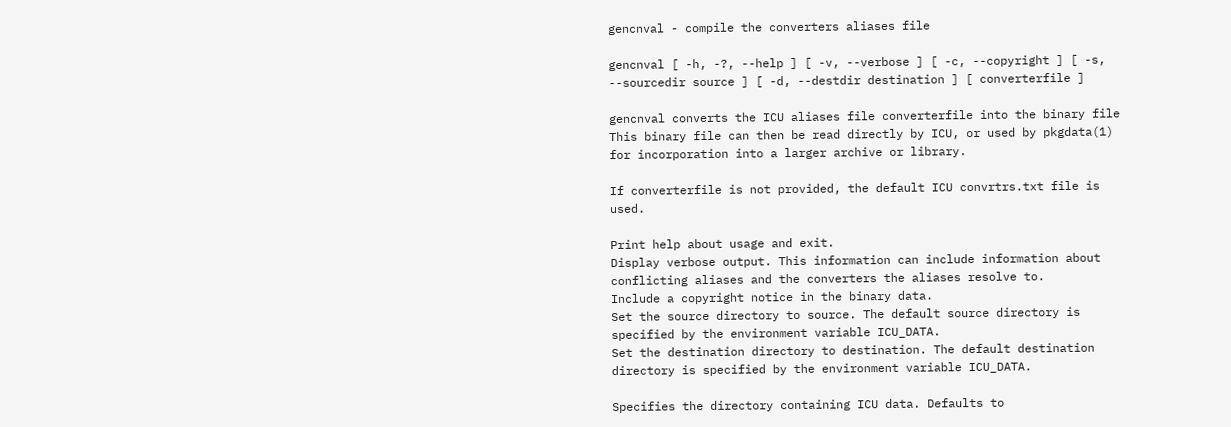gencnval - compile the converters aliases file

gencnval [ -h, -?, --help ] [ -v, --verbose ] [ -c, --copyright ] [ -s, --sourcedir source ] [ -d, --destdir destination ] [ converterfile ]

gencnval converts the ICU aliases file converterfile into the binary file This binary file can then be read directly by ICU, or used by pkgdata(1) for incorporation into a larger archive or library.

If converterfile is not provided, the default ICU convrtrs.txt file is used.

Print help about usage and exit.
Display verbose output. This information can include information about conflicting aliases and the converters the aliases resolve to.
Include a copyright notice in the binary data.
Set the source directory to source. The default source directory is specified by the environment variable ICU_DATA.
Set the destination directory to destination. The default destination directory is specified by the environment variable ICU_DATA.

Specifies the directory containing ICU data. Defaults to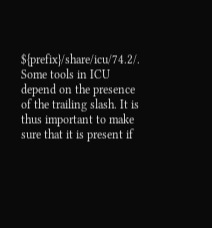${prefix}/share/icu/74.2/. Some tools in ICU depend on the presence of the trailing slash. It is thus important to make sure that it is present if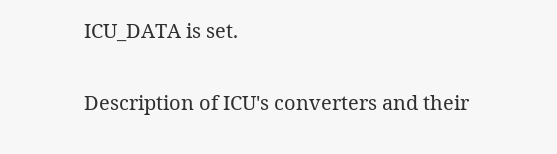ICU_DATA is set.

Description of ICU's converters and their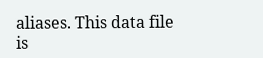aliases. This data file is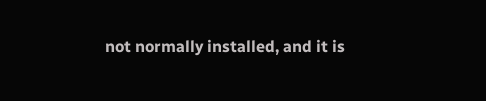not normally installed, and it is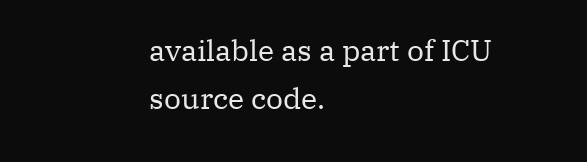available as a part of ICU source code.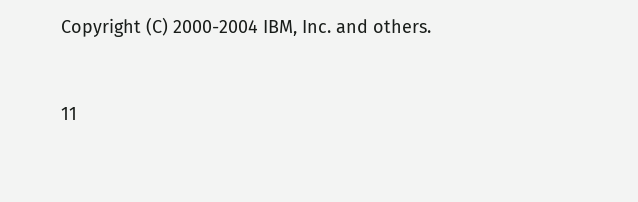Copyright (C) 2000-2004 IBM, Inc. and others.


11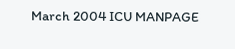March 2004 ICU MANPAGE